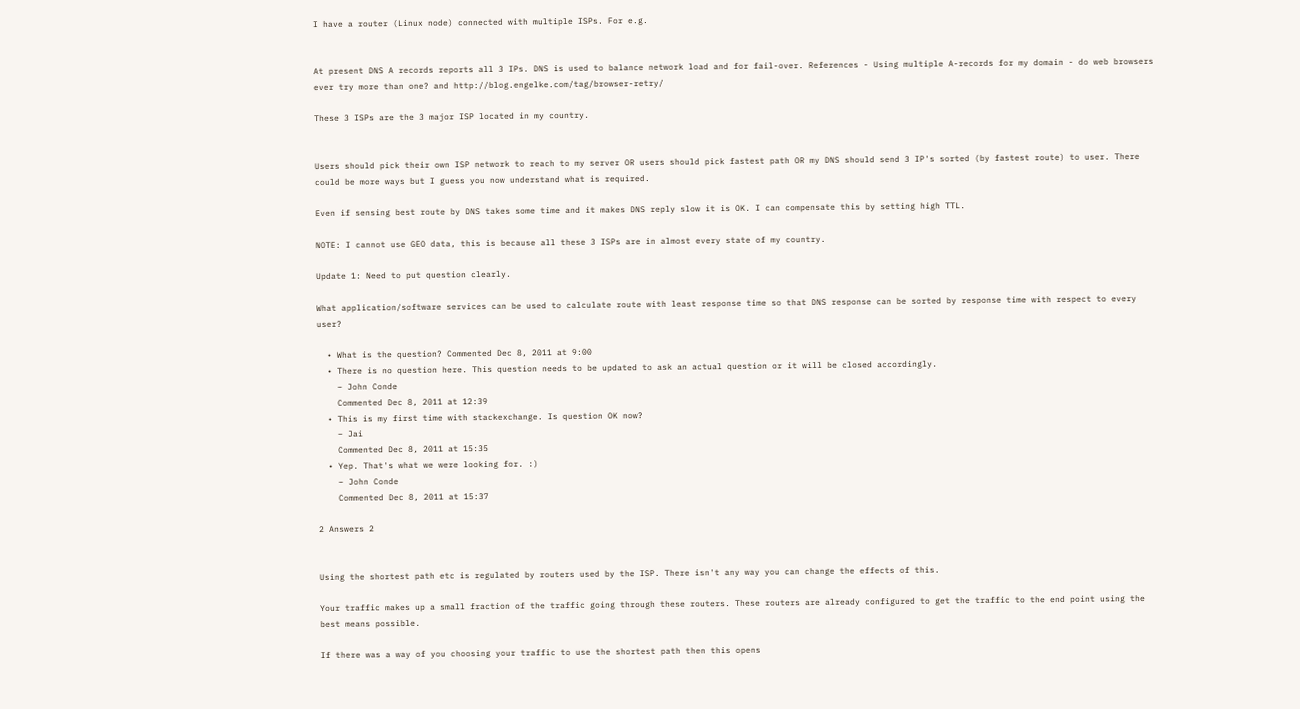I have a router (Linux node) connected with multiple ISPs. For e.g.


At present DNS A records reports all 3 IPs. DNS is used to balance network load and for fail-over. References - Using multiple A-records for my domain - do web browsers ever try more than one? and http://blog.engelke.com/tag/browser-retry/

These 3 ISPs are the 3 major ISP located in my country.


Users should pick their own ISP network to reach to my server OR users should pick fastest path OR my DNS should send 3 IP's sorted (by fastest route) to user. There could be more ways but I guess you now understand what is required.

Even if sensing best route by DNS takes some time and it makes DNS reply slow it is OK. I can compensate this by setting high TTL.

NOTE: I cannot use GEO data, this is because all these 3 ISPs are in almost every state of my country.

Update 1: Need to put question clearly.

What application/software services can be used to calculate route with least response time so that DNS response can be sorted by response time with respect to every user?

  • What is the question? Commented Dec 8, 2011 at 9:00
  • There is no question here. This question needs to be updated to ask an actual question or it will be closed accordingly.
    – John Conde
    Commented Dec 8, 2011 at 12:39
  • This is my first time with stackexchange. Is question OK now?
    – Jai
    Commented Dec 8, 2011 at 15:35
  • Yep. That's what we were looking for. :)
    – John Conde
    Commented Dec 8, 2011 at 15:37

2 Answers 2


Using the shortest path etc is regulated by routers used by the ISP. There isn't any way you can change the effects of this.

Your traffic makes up a small fraction of the traffic going through these routers. These routers are already configured to get the traffic to the end point using the best means possible.

If there was a way of you choosing your traffic to use the shortest path then this opens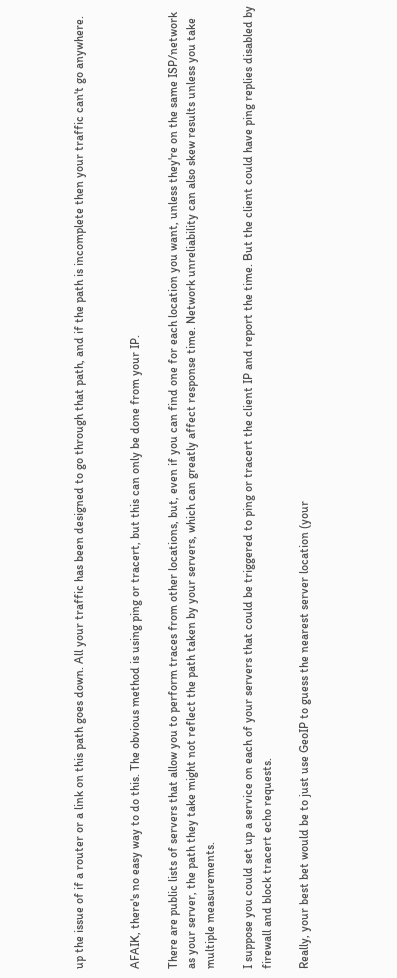up the issue of if a router or a link on this path goes down. All your traffic has been designed to go through that path, and if the path is incomplete then your traffic can't go anywhere.


AFAIK, there's no easy way to do this. The obvious method is using ping or tracert, but this can only be done from your IP.

There are public lists of servers that allow you to perform traces from other locations, but, even if you can find one for each location you want, unless they're on the same ISP/network as your server, the path they take might not reflect the path taken by your servers, which can greatly affect response time. Network unreliability can also skew results unless you take multiple measurements.

I suppose you could set up a service on each of your servers that could be triggered to ping or tracert the client IP and report the time. But the client could have ping replies disabled by firewall and block tracert echo requests.

Really, your best bet would be to just use GeoIP to guess the nearest server location (your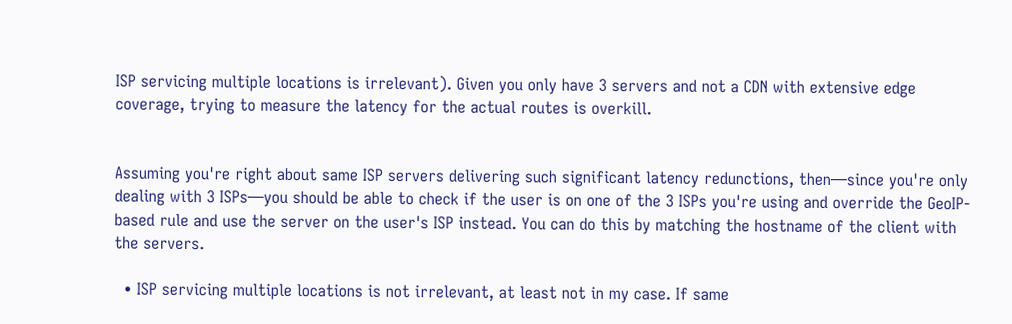ISP servicing multiple locations is irrelevant). Given you only have 3 servers and not a CDN with extensive edge coverage, trying to measure the latency for the actual routes is overkill.


Assuming you're right about same ISP servers delivering such significant latency redunctions, then—since you're only dealing with 3 ISPs—you should be able to check if the user is on one of the 3 ISPs you're using and override the GeoIP-based rule and use the server on the user's ISP instead. You can do this by matching the hostname of the client with the servers.

  • ISP servicing multiple locations is not irrelevant, at least not in my case. If same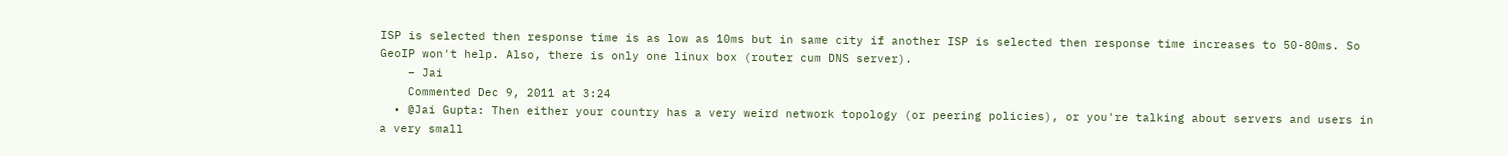ISP is selected then response time is as low as 10ms but in same city if another ISP is selected then response time increases to 50-80ms. So GeoIP won't help. Also, there is only one linux box (router cum DNS server).
    – Jai
    Commented Dec 9, 2011 at 3:24
  • @Jai Gupta: Then either your country has a very weird network topology (or peering policies), or you're talking about servers and users in a very small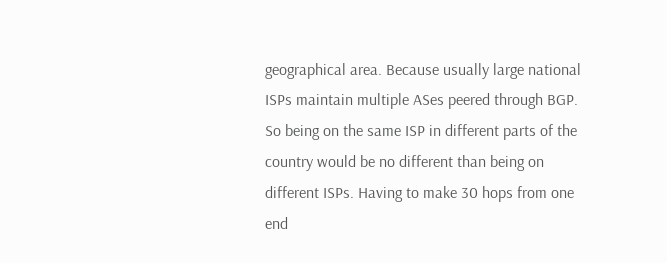geographical area. Because usually large national ISPs maintain multiple ASes peered through BGP. So being on the same ISP in different parts of the country would be no different than being on different ISPs. Having to make 30 hops from one end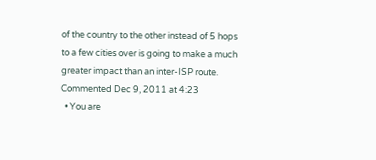of the country to the other instead of 5 hops to a few cities over is going to make a much greater impact than an inter-ISP route. Commented Dec 9, 2011 at 4:23
  • You are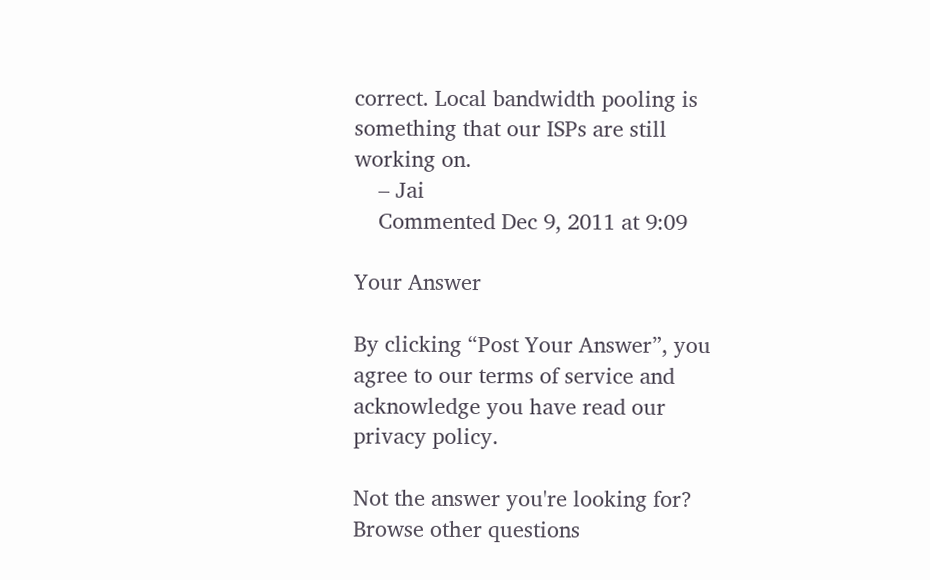correct. Local bandwidth pooling is something that our ISPs are still working on.
    – Jai
    Commented Dec 9, 2011 at 9:09

Your Answer

By clicking “Post Your Answer”, you agree to our terms of service and acknowledge you have read our privacy policy.

Not the answer you're looking for? Browse other questions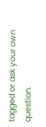tagged or ask your own question.